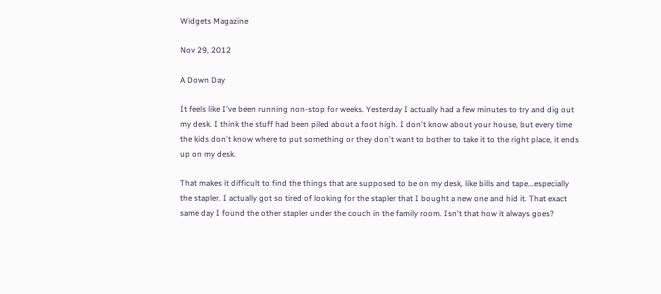Widgets Magazine

Nov 29, 2012

A Down Day

It feels like I've been running non-stop for weeks. Yesterday I actually had a few minutes to try and dig out my desk. I think the stuff had been piled about a foot high. I don't know about your house, but every time the kids don't know where to put something or they don't want to bother to take it to the right place, it ends up on my desk.

That makes it difficult to find the things that are supposed to be on my desk, like bills and tape...especially the stapler. I actually got so tired of looking for the stapler that I bought a new one and hid it. That exact same day I found the other stapler under the couch in the family room. Isn't that how it always goes?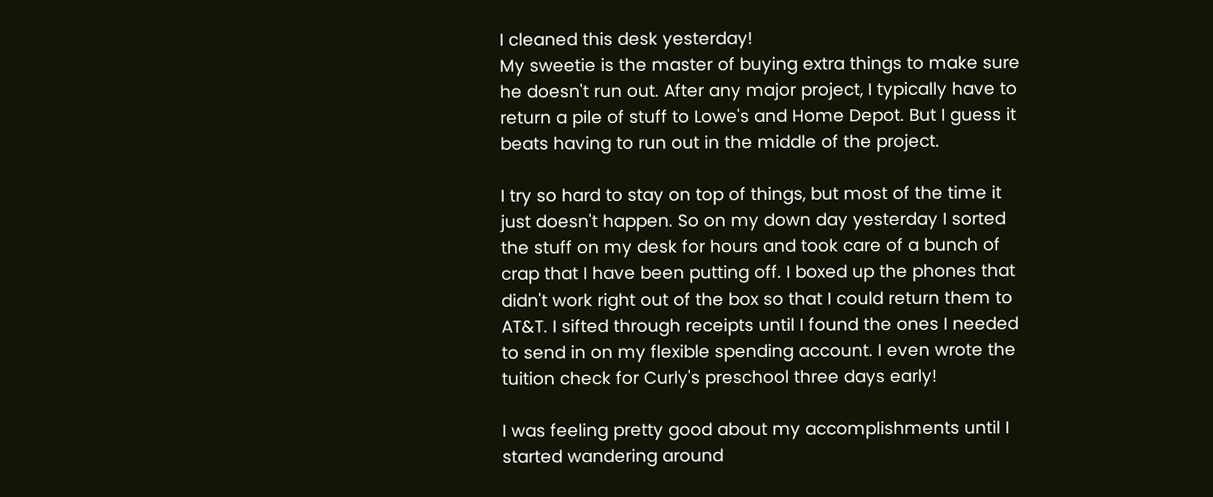I cleaned this desk yesterday!
My sweetie is the master of buying extra things to make sure he doesn't run out. After any major project, I typically have to return a pile of stuff to Lowe's and Home Depot. But I guess it beats having to run out in the middle of the project.

I try so hard to stay on top of things, but most of the time it just doesn't happen. So on my down day yesterday I sorted the stuff on my desk for hours and took care of a bunch of crap that I have been putting off. I boxed up the phones that didn't work right out of the box so that I could return them to AT&T. I sifted through receipts until I found the ones I needed to send in on my flexible spending account. I even wrote the tuition check for Curly's preschool three days early!

I was feeling pretty good about my accomplishments until I started wandering around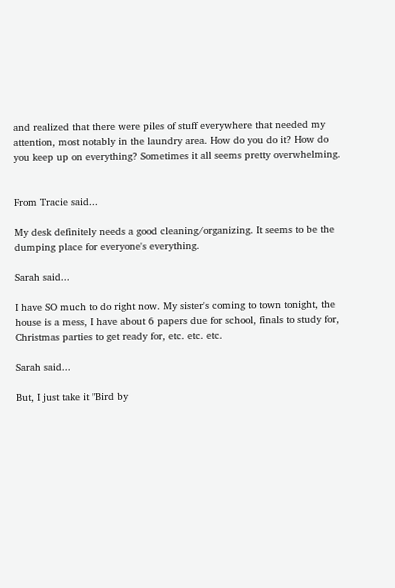and realized that there were piles of stuff everywhere that needed my attention, most notably in the laundry area. How do you do it? How do you keep up on everything? Sometimes it all seems pretty overwhelming.


From Tracie said...

My desk definitely needs a good cleaning/organizing. It seems to be the dumping place for everyone's everything.

Sarah said...

I have SO much to do right now. My sister's coming to town tonight, the house is a mess, I have about 6 papers due for school, finals to study for, Christmas parties to get ready for, etc. etc. etc.

Sarah said...

But, I just take it "Bird by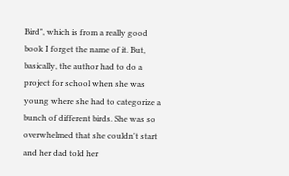Bird", which is from a really good book I forget the name of it. But, basically, the author had to do a project for school when she was young where she had to categorize a bunch of different birds. She was so overwhelmed that she couldn't start and her dad told her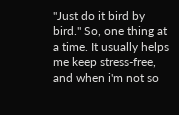"Just do it bird by bird." So, one thing at a time. It usually helps me keep stress-free, and when i'm not so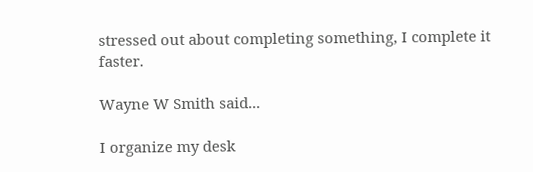stressed out about completing something, I complete it faster.

Wayne W Smith said...

I organize my desk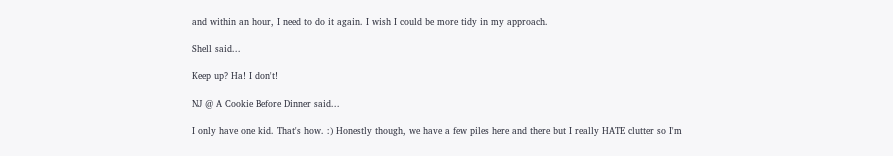and within an hour, I need to do it again. I wish I could be more tidy in my approach.

Shell said...

Keep up? Ha! I don't!

NJ @ A Cookie Before Dinner said...

I only have one kid. That's how. :) Honestly though, we have a few piles here and there but I really HATE clutter so I'm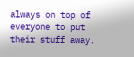always on top of everyone to put their stuff away.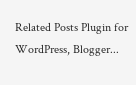Related Posts Plugin for WordPress, Blogger...